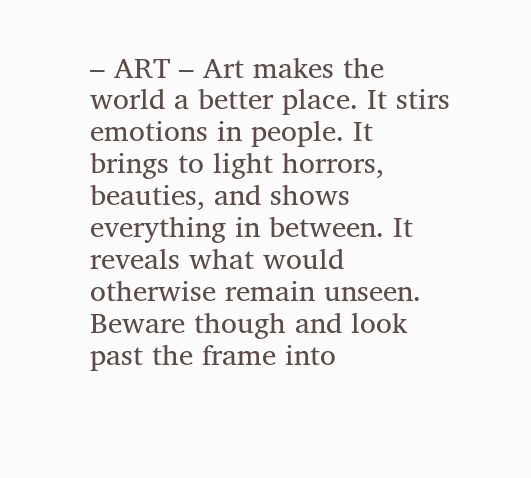– ART – Art makes the world a better place. It stirs emotions in people. It brings to light horrors, beauties, and shows everything in between. It reveals what would otherwise remain unseen. Beware though and look past the frame into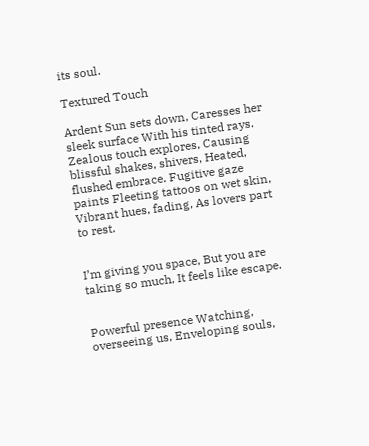its soul.

Textured Touch

Ardent Sun sets down, Caresses her sleek surface With his tinted rays. Zealous touch explores, Causing blissful shakes, shivers, Heated, flushed embrace. Fugitive gaze paints Fleeting tattoos on wet skin, Vibrant hues, fading, As lovers part to rest.


I’m giving you space, But you are taking so much, It feels like escape.


Powerful presence Watching, overseeing us, Enveloping souls,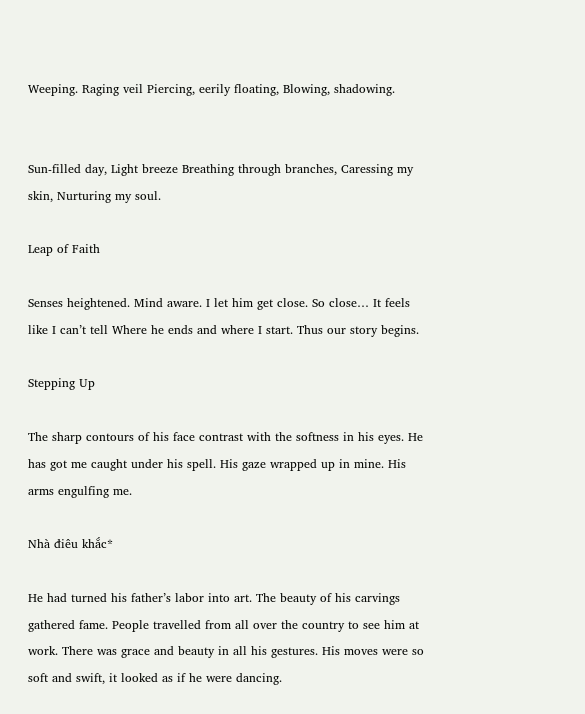Weeping. Raging veil Piercing, eerily floating, Blowing, shadowing.


Sun-filled day, Light breeze Breathing through branches, Caressing my skin, Nurturing my soul.

Leap of Faith

Senses heightened. Mind aware. I let him get close. So close… It feels like I can’t tell Where he ends and where I start. Thus our story begins.

Stepping Up

The sharp contours of his face contrast with the softness in his eyes. He has got me caught under his spell. His gaze wrapped up in mine. His arms engulfing me.

Nhà điêu khắc*

He had turned his father’s labor into art. The beauty of his carvings gathered fame. People travelled from all over the country to see him at work. There was grace and beauty in all his gestures. His moves were so soft and swift, it looked as if he were dancing.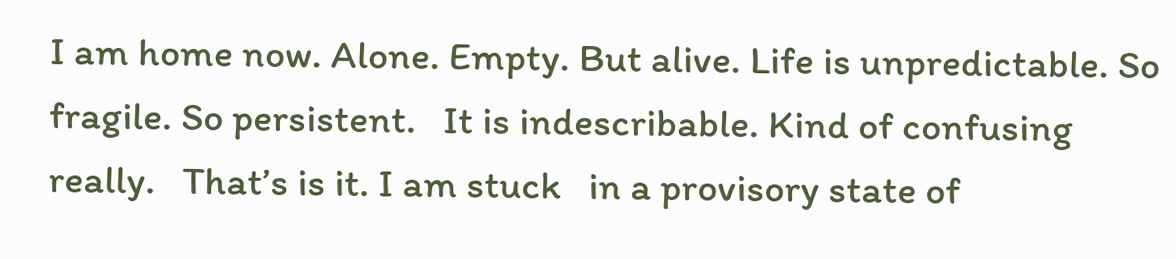I am home now. Alone. Empty. But alive. Life is unpredictable. So fragile. So persistent.   It is indescribable. Kind of confusing really.   That’s is it. I am stuck   in a provisory state of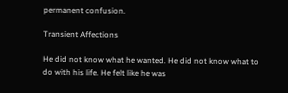permanent confusion.

Transient Affections

He did not know what he wanted. He did not know what to do with his life. He felt like he was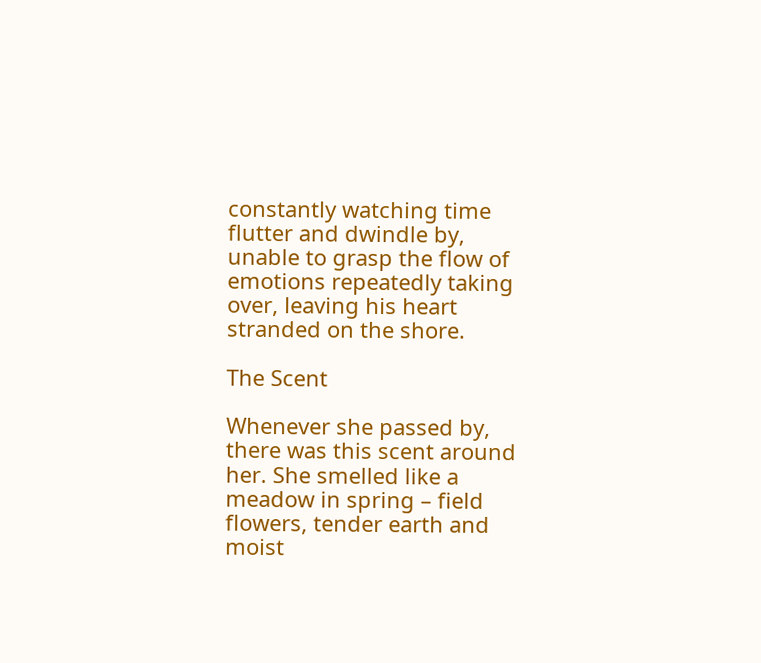constantly watching time flutter and dwindle by, unable to grasp the flow of emotions repeatedly taking over, leaving his heart stranded on the shore.

The Scent

Whenever she passed by, there was this scent around her. She smelled like a meadow in spring – field flowers, tender earth and moist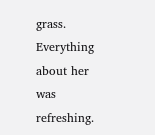grass. Everything about her was refreshing.